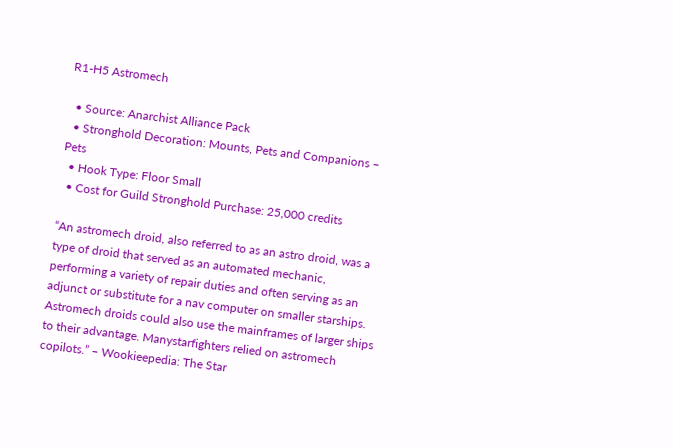R1-H5 Astromech

  • Source: Anarchist Alliance Pack
  • Stronghold Decoration: Mounts, Pets and Companions – Pets
  • Hook Type: Floor Small
  • Cost for Guild Stronghold Purchase: 25,000 credits

“An astromech droid, also referred to as an astro droid, was a type of droid that served as an automated mechanic, performing a variety of repair duties and often serving as an adjunct or substitute for a nav computer on smaller starships. Astromech droids could also use the mainframes of larger ships to their advantage. Manystarfighters relied on astromech copilots.” – Wookieepedia: The Star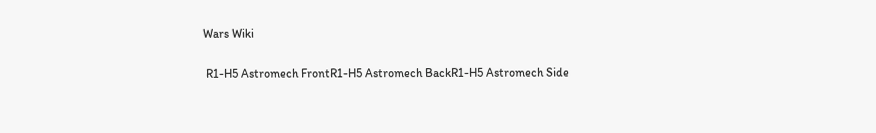Wars Wiki

 R1-H5 Astromech FrontR1-H5 Astromech BackR1-H5 Astromech Side